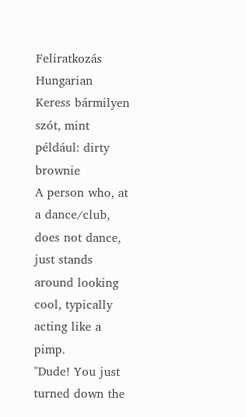Feliratkozás Hungarian
Keress bármilyen szót, mint például: dirty brownie
A person who, at a dance/club, does not dance, just stands around looking cool, typically acting like a pimp.
"Dude! You just turned down the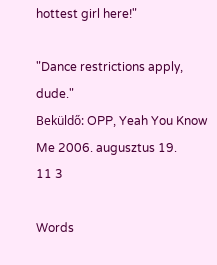hottest girl here!"

"Dance restrictions apply, dude."
Beküldő: OPP, Yeah You Know Me 2006. augusztus 19.
11 3

Words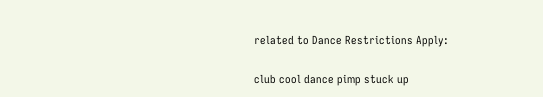related to Dance Restrictions Apply:

club cool dance pimp stuck up